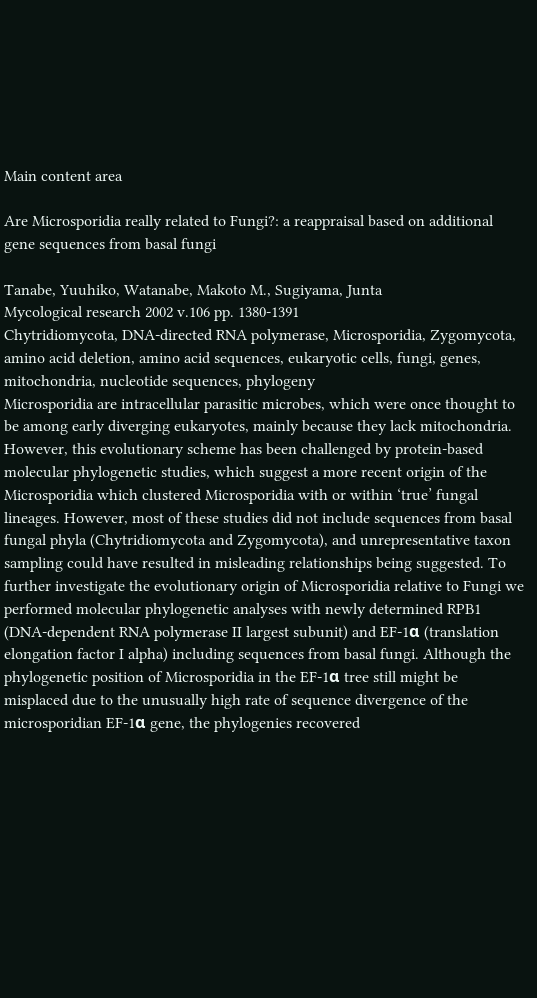Main content area

Are Microsporidia really related to Fungi?: a reappraisal based on additional gene sequences from basal fungi

Tanabe, Yuuhiko, Watanabe, Makoto M., Sugiyama, Junta
Mycological research 2002 v.106 pp. 1380-1391
Chytridiomycota, DNA-directed RNA polymerase, Microsporidia, Zygomycota, amino acid deletion, amino acid sequences, eukaryotic cells, fungi, genes, mitochondria, nucleotide sequences, phylogeny
Microsporidia are intracellular parasitic microbes, which were once thought to be among early diverging eukaryotes, mainly because they lack mitochondria. However, this evolutionary scheme has been challenged by protein-based molecular phylogenetic studies, which suggest a more recent origin of the Microsporidia which clustered Microsporidia with or within ‘true’ fungal lineages. However, most of these studies did not include sequences from basal fungal phyla (Chytridiomycota and Zygomycota), and unrepresentative taxon sampling could have resulted in misleading relationships being suggested. To further investigate the evolutionary origin of Microsporidia relative to Fungi we performed molecular phylogenetic analyses with newly determined RPB1 (DNA-dependent RNA polymerase II largest subunit) and EF-1α (translation elongation factor I alpha) including sequences from basal fungi. Although the phylogenetic position of Microsporidia in the EF-1α tree still might be misplaced due to the unusually high rate of sequence divergence of the microsporidian EF-1α gene, the phylogenies recovered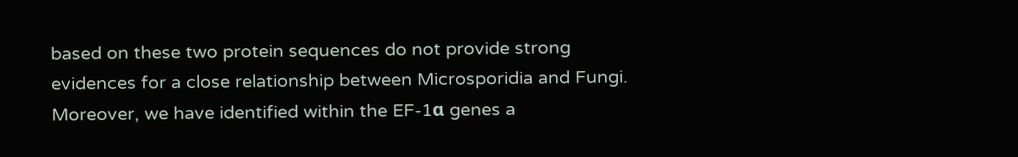based on these two protein sequences do not provide strong evidences for a close relationship between Microsporidia and Fungi. Moreover, we have identified within the EF-1α genes a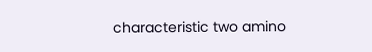characteristic two amino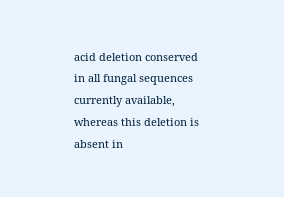acid deletion conserved in all fungal sequences currently available, whereas this deletion is absent in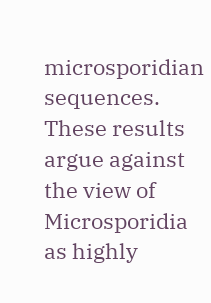microsporidian sequences. These results argue against the view of Microsporidia as highly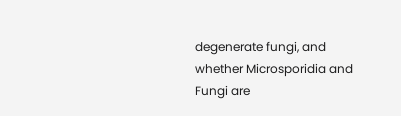degenerate fungi, and whether Microsporidia and Fungi are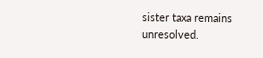sister taxa remains unresolved.